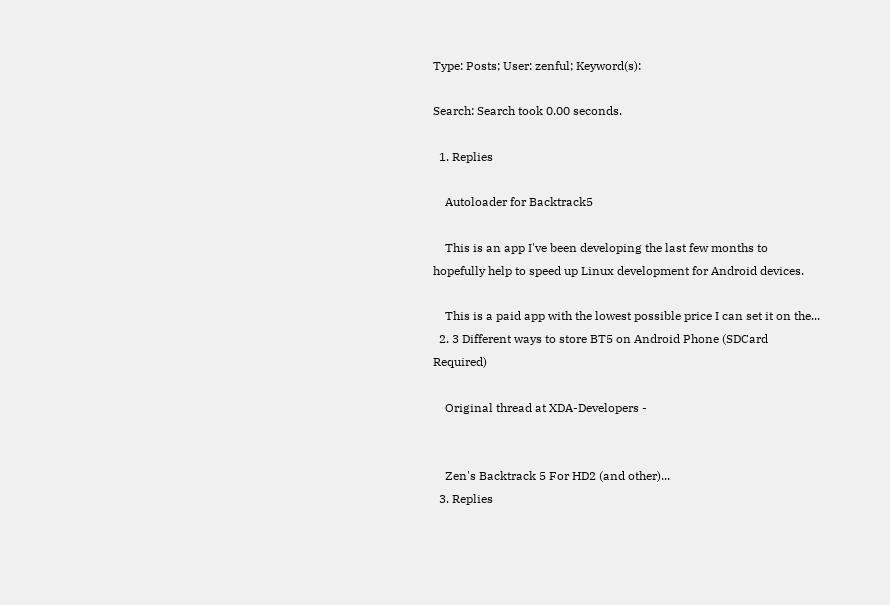Type: Posts; User: zenful; Keyword(s):

Search: Search took 0.00 seconds.

  1. Replies

    Autoloader for Backtrack5

    This is an app I've been developing the last few months to hopefully help to speed up Linux development for Android devices.

    This is a paid app with the lowest possible price I can set it on the...
  2. 3 Different ways to store BT5 on Android Phone (SDCard Required)

    Original thread at XDA-Developers -


    Zen's Backtrack 5 For HD2 (and other)...
  3. Replies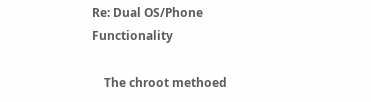Re: Dual OS/Phone Functionality

    The chroot methoed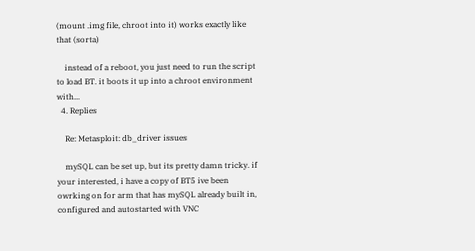(mount .img file, chroot into it) works exactly like that (sorta)

    instead of a reboot, you just need to run the script to load BT. it boots it up into a chroot environment with...
  4. Replies

    Re: Metasploit: db_driver issues

    mySQL can be set up, but its pretty damn tricky. if your interested, i have a copy of BT5 ive been owrking on for arm that has mySQL already built in, configured and autostarted with VNC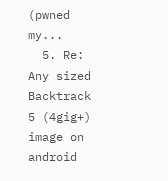(pwned my...
  5. Re: Any sized Backtrack 5 (4gig+) image on android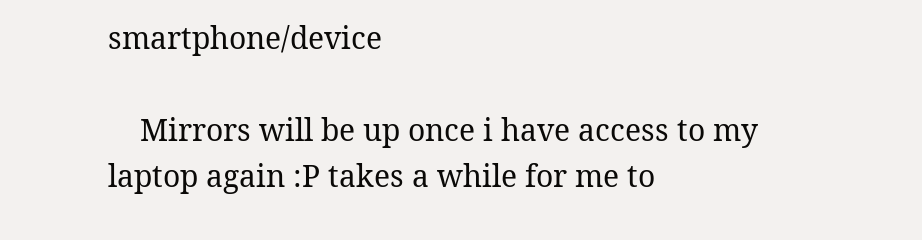smartphone/device

    Mirrors will be up once i have access to my laptop again :P takes a while for me to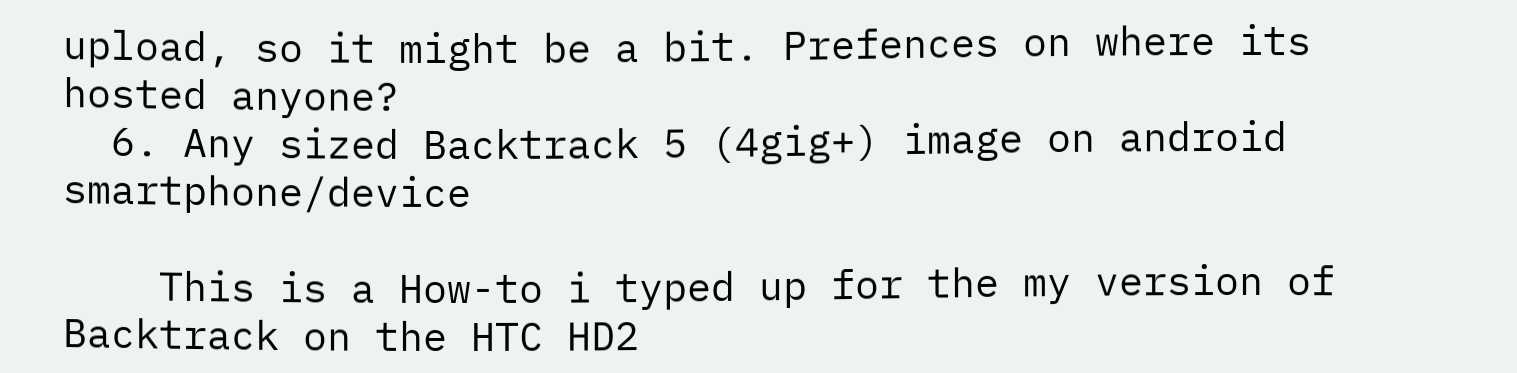upload, so it might be a bit. Prefences on where its hosted anyone?
  6. Any sized Backtrack 5 (4gig+) image on android smartphone/device

    This is a How-to i typed up for the my version of Backtrack on the HTC HD2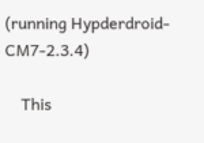(running Hypderdroid-CM7-2.3.4)

    This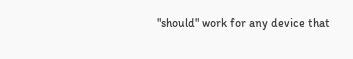"should" work for any device that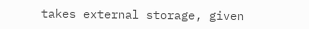takes external storage, given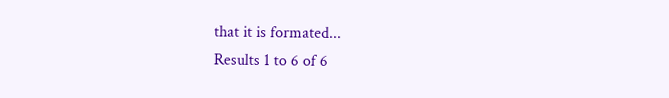that it is formated...
Results 1 to 6 of 6